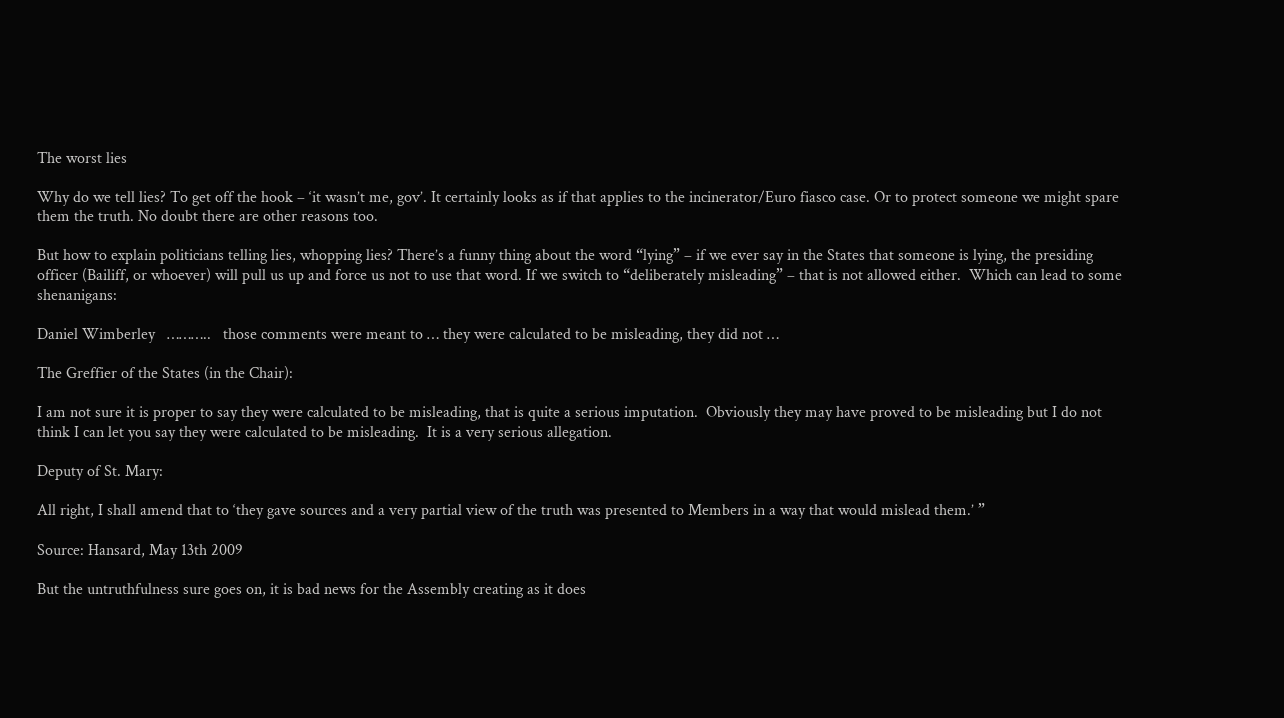The worst lies

Why do we tell lies? To get off the hook – ‘it wasn’t me, gov’. It certainly looks as if that applies to the incinerator/Euro fiasco case. Or to protect someone we might spare them the truth. No doubt there are other reasons too.

But how to explain politicians telling lies, whopping lies? There’s a funny thing about the word “lying” – if we ever say in the States that someone is lying, the presiding officer (Bailiff, or whoever) will pull us up and force us not to use that word. If we switch to “deliberately misleading” – that is not allowed either.  Which can lead to some shenanigans:

Daniel Wimberley   ………..   those comments were meant to … they were calculated to be misleading, they did not …

The Greffier of the States (in the Chair):

I am not sure it is proper to say they were calculated to be misleading, that is quite a serious imputation.  Obviously they may have proved to be misleading but I do not think I can let you say they were calculated to be misleading.  It is a very serious allegation.

Deputy of St. Mary:

All right, I shall amend that to ‘they gave sources and a very partial view of the truth was presented to Members in a way that would mislead them.’ ”

Source: Hansard, May 13th 2009

But the untruthfulness sure goes on, it is bad news for the Assembly creating as it does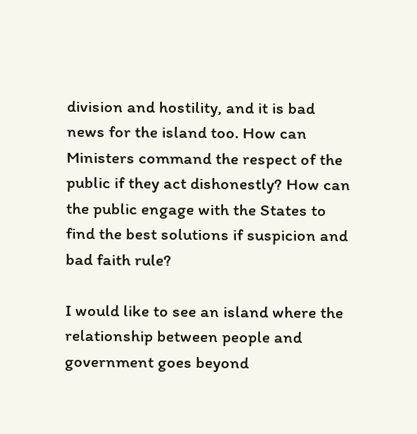division and hostility, and it is bad news for the island too. How can Ministers command the respect of the public if they act dishonestly? How can the public engage with the States to find the best solutions if suspicion and bad faith rule?

I would like to see an island where the relationship between people and government goes beyond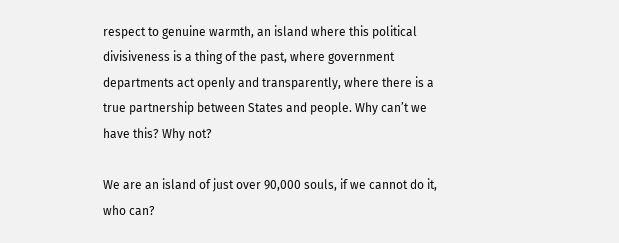respect to genuine warmth, an island where this political divisiveness is a thing of the past, where government departments act openly and transparently, where there is a true partnership between States and people. Why can’t we have this? Why not?

We are an island of just over 90,000 souls, if we cannot do it, who can?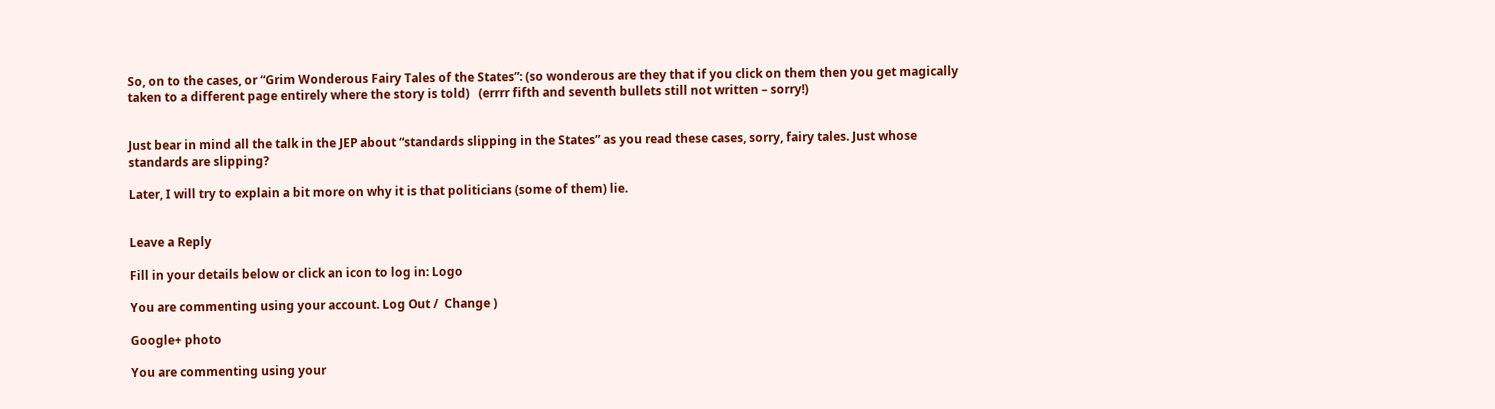So, on to the cases, or “Grim Wonderous Fairy Tales of the States”: (so wonderous are they that if you click on them then you get magically taken to a different page entirely where the story is told)   (errrr fifth and seventh bullets still not written – sorry!)


Just bear in mind all the talk in the JEP about “standards slipping in the States” as you read these cases, sorry, fairy tales. Just whose standards are slipping?

Later, I will try to explain a bit more on why it is that politicians (some of them) lie.


Leave a Reply

Fill in your details below or click an icon to log in: Logo

You are commenting using your account. Log Out /  Change )

Google+ photo

You are commenting using your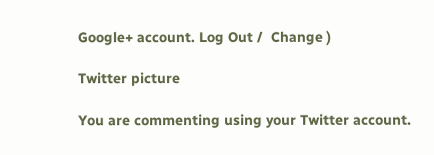Google+ account. Log Out /  Change )

Twitter picture

You are commenting using your Twitter account.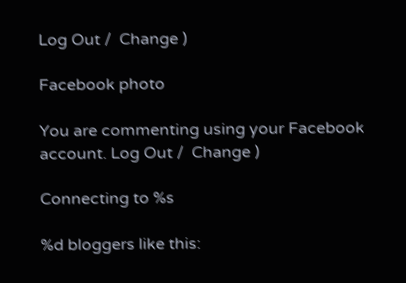Log Out /  Change )

Facebook photo

You are commenting using your Facebook account. Log Out /  Change )

Connecting to %s

%d bloggers like this: